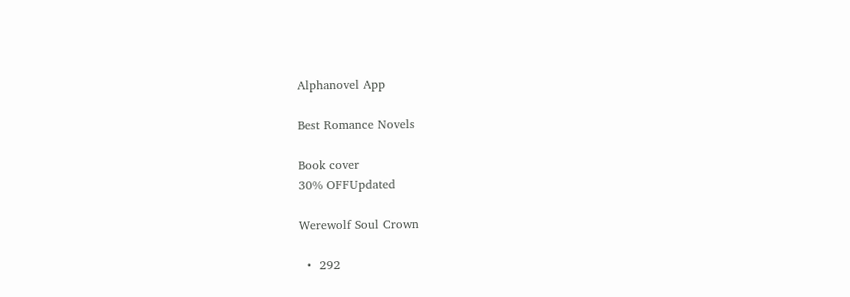Alphanovel App

Best Romance Novels

Book cover
30% OFFUpdated

Werewolf Soul Crown

  •  292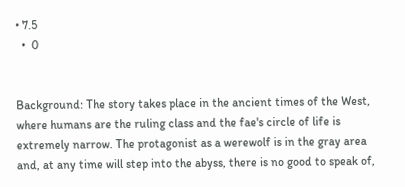• 7.5
  •  0


Background: The story takes place in the ancient times of the West, where humans are the ruling class and the fae's circle of life is extremely narrow. The protagonist as a werewolf is in the gray area and, at any time will step into the abyss, there is no good to speak of,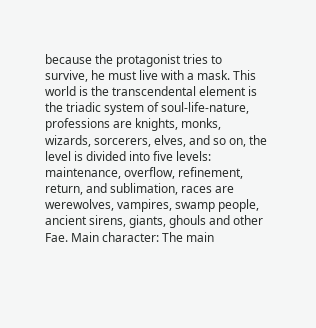because the protagonist tries to survive, he must live with a mask. This world is the transcendental element is the triadic system of soul-life-nature, professions are knights, monks, wizards, sorcerers, elves, and so on, the level is divided into five levels: maintenance, overflow, refinement, return, and sublimation, races are werewolves, vampires, swamp people, ancient sirens, giants, ghouls and other Fae. Main character: The main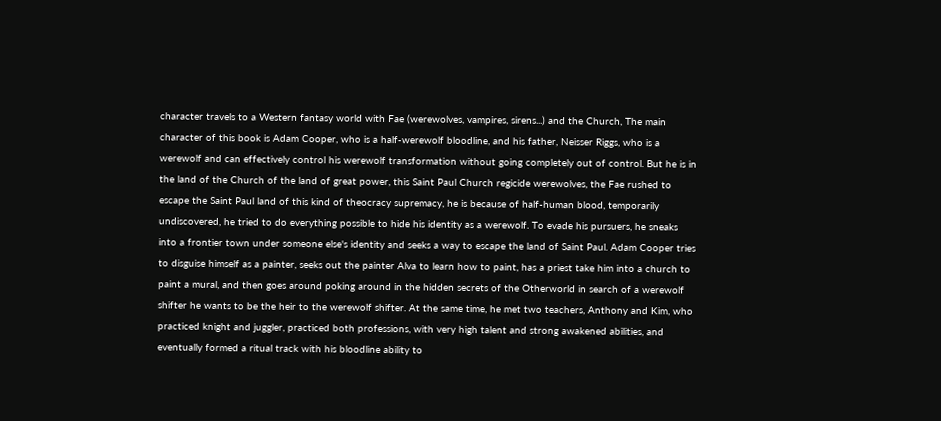character travels to a Western fantasy world with Fae (werewolves, vampires, sirens...) and the Church, The main character of this book is Adam Cooper, who is a half-werewolf bloodline, and his father, Neisser Riggs, who is a werewolf and can effectively control his werewolf transformation without going completely out of control. But he is in the land of the Church of the land of great power, this Saint Paul Church regicide werewolves, the Fae rushed to escape the Saint Paul land of this kind of theocracy supremacy, he is because of half-human blood, temporarily undiscovered, he tried to do everything possible to hide his identity as a werewolf. To evade his pursuers, he sneaks into a frontier town under someone else's identity and seeks a way to escape the land of Saint Paul. Adam Cooper tries to disguise himself as a painter, seeks out the painter Alva to learn how to paint, has a priest take him into a church to paint a mural, and then goes around poking around in the hidden secrets of the Otherworld in search of a werewolf shifter he wants to be the heir to the werewolf shifter. At the same time, he met two teachers, Anthony and Kim, who practiced knight and juggler, practiced both professions, with very high talent and strong awakened abilities, and eventually formed a ritual track with his bloodline ability to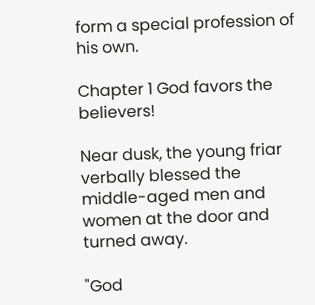form a special profession of his own.

Chapter 1 God favors the believers!

Near dusk, the young friar verbally blessed the middle-aged men and women at the door and turned away.

"God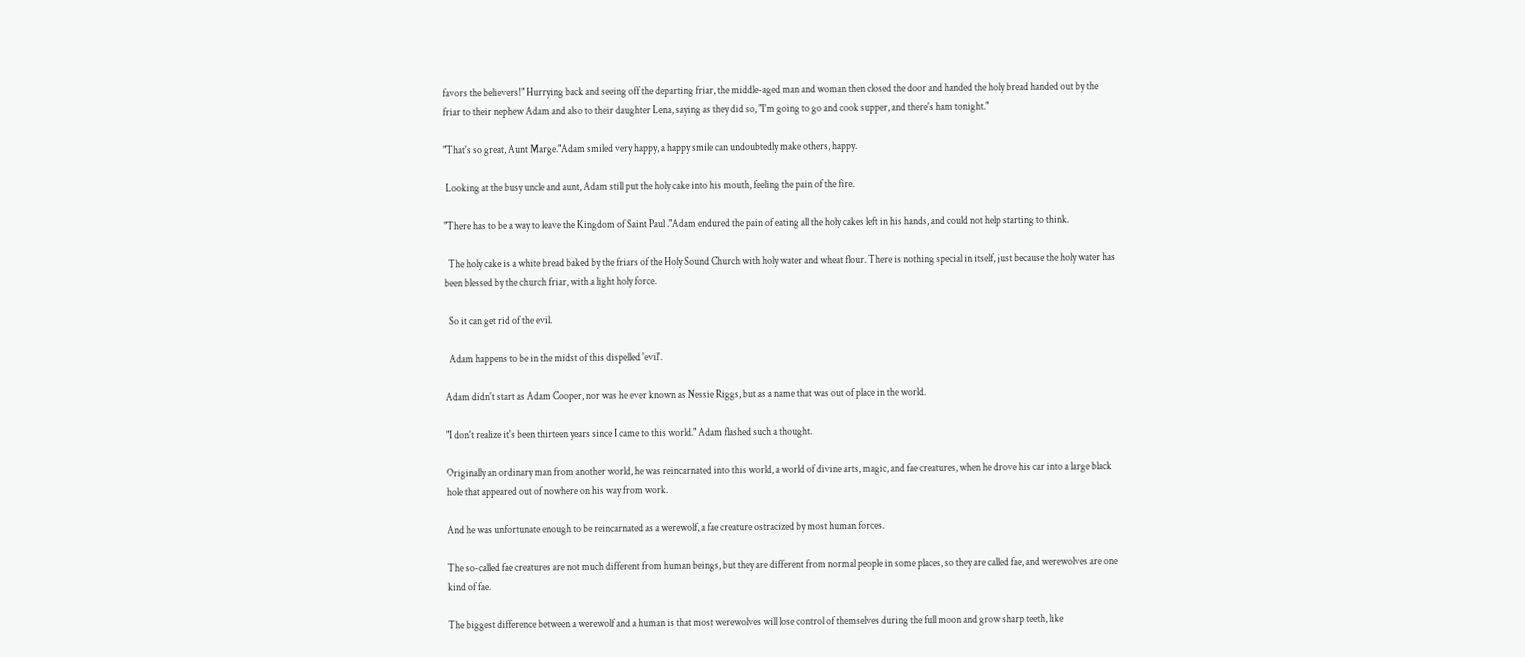favors the believers!" Hurrying back and seeing off the departing friar, the middle-aged man and woman then closed the door and handed the holy bread handed out by the friar to their nephew Adam and also to their daughter Lena, saying as they did so, "I'm going to go and cook supper, and there's ham tonight."

"That's so great, Aunt Marge."Adam smiled very happy, a happy smile can undoubtedly make others, happy.

 Looking at the busy uncle and aunt, Adam still put the holy cake into his mouth, feeling the pain of the fire.

"There has to be a way to leave the Kingdom of Saint Paul ."Adam endured the pain of eating all the holy cakes left in his hands, and could not help starting to think.

  The holy cake is a white bread baked by the friars of the Holy Sound Church with holy water and wheat flour. There is nothing special in itself, just because the holy water has been blessed by the church friar, with a light holy force.

  So it can get rid of the evil.

  Adam happens to be in the midst of this dispelled 'evil'.

Adam didn't start as Adam Cooper, nor was he ever known as Nessie Riggs, but as a name that was out of place in the world.

"I don't realize it's been thirteen years since I came to this world." Adam flashed such a thought.

Originally an ordinary man from another world, he was reincarnated into this world, a world of divine arts, magic, and fae creatures, when he drove his car into a large black hole that appeared out of nowhere on his way from work.

And he was unfortunate enough to be reincarnated as a werewolf, a fae creature ostracized by most human forces.

The so-called fae creatures are not much different from human beings, but they are different from normal people in some places, so they are called fae, and werewolves are one kind of fae.

The biggest difference between a werewolf and a human is that most werewolves will lose control of themselves during the full moon and grow sharp teeth, like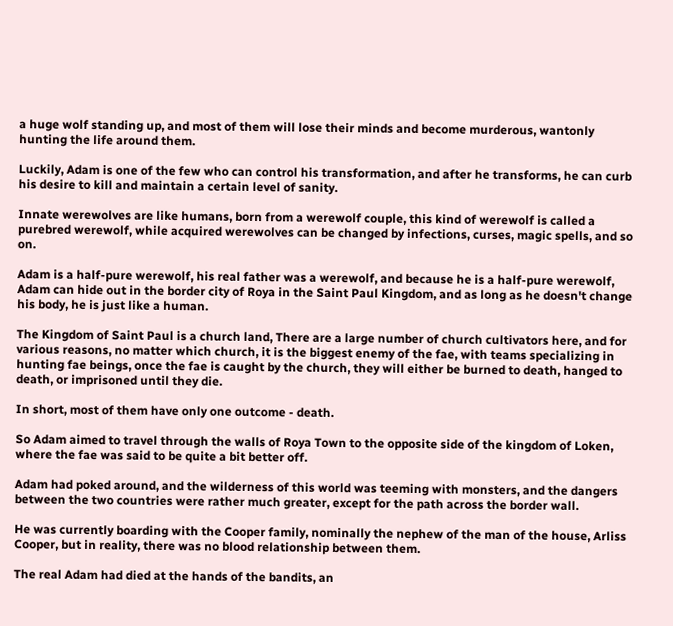a huge wolf standing up, and most of them will lose their minds and become murderous, wantonly hunting the life around them.

Luckily, Adam is one of the few who can control his transformation, and after he transforms, he can curb his desire to kill and maintain a certain level of sanity.

Innate werewolves are like humans, born from a werewolf couple, this kind of werewolf is called a purebred werewolf, while acquired werewolves can be changed by infections, curses, magic spells, and so on.

Adam is a half-pure werewolf, his real father was a werewolf, and because he is a half-pure werewolf, Adam can hide out in the border city of Roya in the Saint Paul Kingdom, and as long as he doesn't change his body, he is just like a human.

The Kingdom of Saint Paul is a church land, There are a large number of church cultivators here, and for various reasons, no matter which church, it is the biggest enemy of the fae, with teams specializing in hunting fae beings, once the fae is caught by the church, they will either be burned to death, hanged to death, or imprisoned until they die.

In short, most of them have only one outcome - death.

So Adam aimed to travel through the walls of Roya Town to the opposite side of the kingdom of Loken, where the fae was said to be quite a bit better off.

Adam had poked around, and the wilderness of this world was teeming with monsters, and the dangers between the two countries were rather much greater, except for the path across the border wall.

He was currently boarding with the Cooper family, nominally the nephew of the man of the house, Arliss Cooper, but in reality, there was no blood relationship between them.

The real Adam had died at the hands of the bandits, an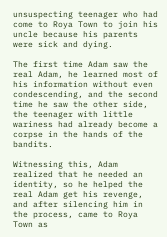unsuspecting teenager who had come to Roya Town to join his uncle because his parents were sick and dying.

The first time Adam saw the real Adam, he learned most of his information without even condescending, and the second time he saw the other side, the teenager with little wariness had already become a corpse in the hands of the bandits.

Witnessing this, Adam realized that he needed an identity, so he helped the real Adam get his revenge, and after silencing him in the process, came to Roya Town as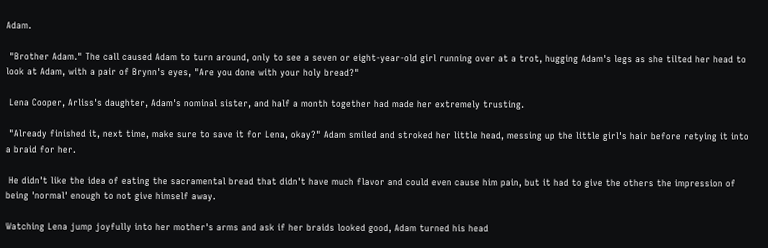Adam.

 "Brother Adam." The call caused Adam to turn around, only to see a seven or eight-year-old girl running over at a trot, hugging Adam's legs as she tilted her head to look at Adam, with a pair of Brynn's eyes, "Are you done with your holy bread?"

 Lena Cooper, Arliss's daughter, Adam's nominal sister, and half a month together had made her extremely trusting.

 "Already finished it, next time, make sure to save it for Lena, okay?" Adam smiled and stroked her little head, messing up the little girl's hair before retying it into a braid for her.

 He didn't like the idea of eating the sacramental bread that didn't have much flavor and could even cause him pain, but it had to give the others the impression of being 'normal' enough to not give himself away.

Watching Lena jump joyfully into her mother's arms and ask if her braids looked good, Adam turned his head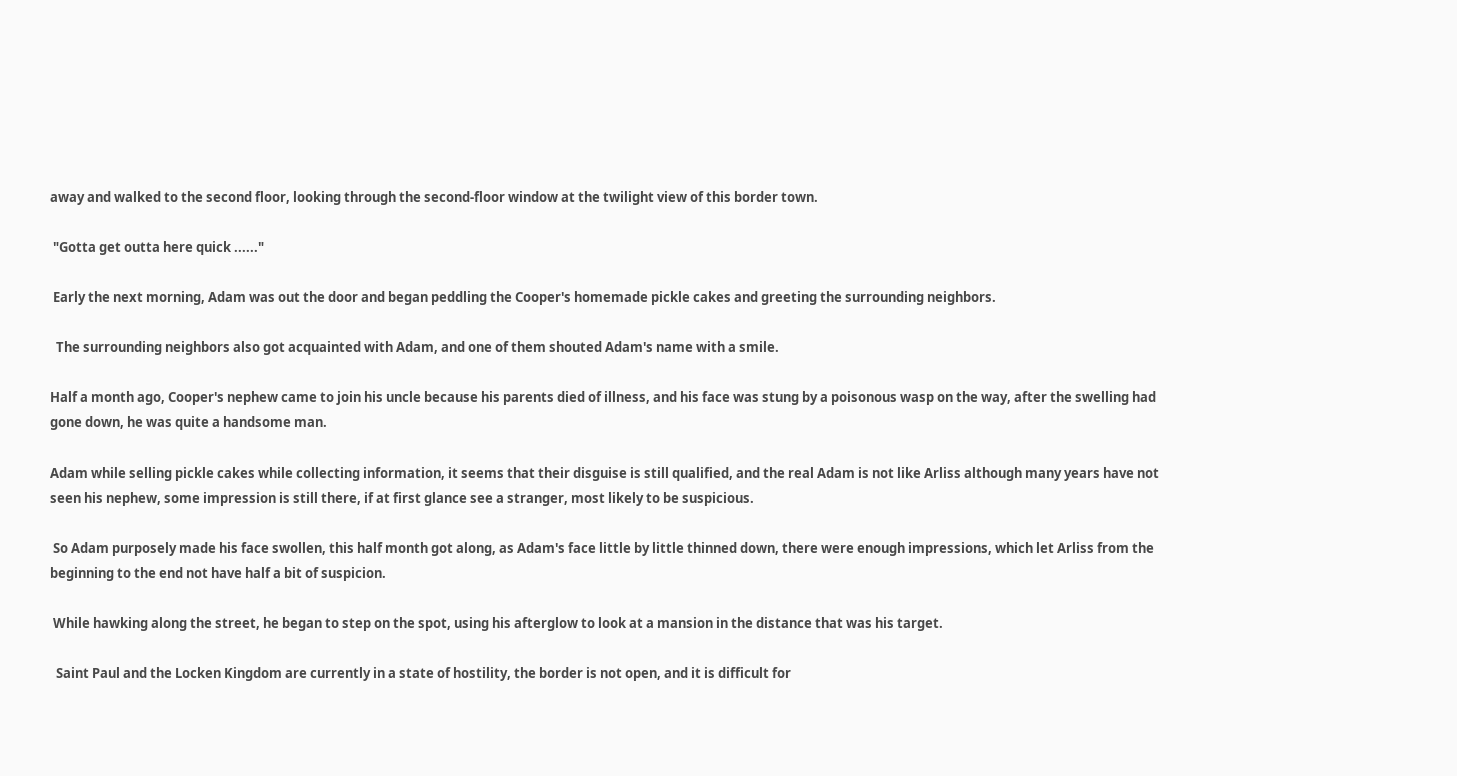away and walked to the second floor, looking through the second-floor window at the twilight view of this border town.

 "Gotta get outta here quick ......"

 Early the next morning, Adam was out the door and began peddling the Cooper's homemade pickle cakes and greeting the surrounding neighbors.

  The surrounding neighbors also got acquainted with Adam, and one of them shouted Adam's name with a smile.

Half a month ago, Cooper's nephew came to join his uncle because his parents died of illness, and his face was stung by a poisonous wasp on the way, after the swelling had gone down, he was quite a handsome man.

Adam while selling pickle cakes while collecting information, it seems that their disguise is still qualified, and the real Adam is not like Arliss although many years have not seen his nephew, some impression is still there, if at first glance see a stranger, most likely to be suspicious.

 So Adam purposely made his face swollen, this half month got along, as Adam's face little by little thinned down, there were enough impressions, which let Arliss from the beginning to the end not have half a bit of suspicion.

 While hawking along the street, he began to step on the spot, using his afterglow to look at a mansion in the distance that was his target.

  Saint Paul and the Locken Kingdom are currently in a state of hostility, the border is not open, and it is difficult for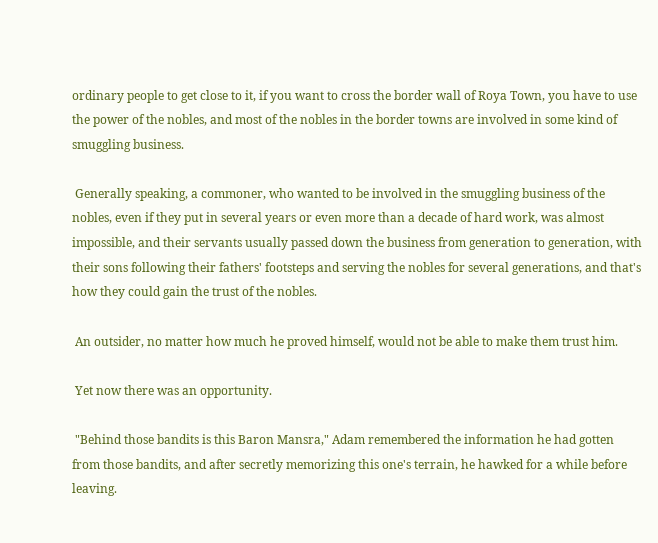ordinary people to get close to it, if you want to cross the border wall of Roya Town, you have to use the power of the nobles, and most of the nobles in the border towns are involved in some kind of smuggling business.

 Generally speaking, a commoner, who wanted to be involved in the smuggling business of the nobles, even if they put in several years or even more than a decade of hard work, was almost impossible, and their servants usually passed down the business from generation to generation, with their sons following their fathers' footsteps and serving the nobles for several generations, and that's how they could gain the trust of the nobles.

 An outsider, no matter how much he proved himself, would not be able to make them trust him.

 Yet now there was an opportunity.

 "Behind those bandits is this Baron Mansra," Adam remembered the information he had gotten from those bandits, and after secretly memorizing this one's terrain, he hawked for a while before leaving.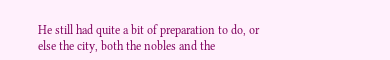He still had quite a bit of preparation to do, or else the city, both the nobles and the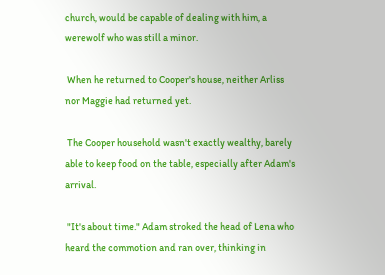church, would be capable of dealing with him, a werewolf who was still a minor.

 When he returned to Cooper's house, neither Arliss nor Maggie had returned yet.

 The Cooper household wasn't exactly wealthy, barely able to keep food on the table, especially after Adam's arrival.

 "It's about time." Adam stroked the head of Lena who heard the commotion and ran over, thinking in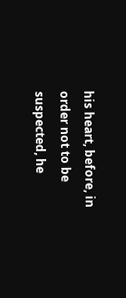his heart, before, in order not to be suspected, he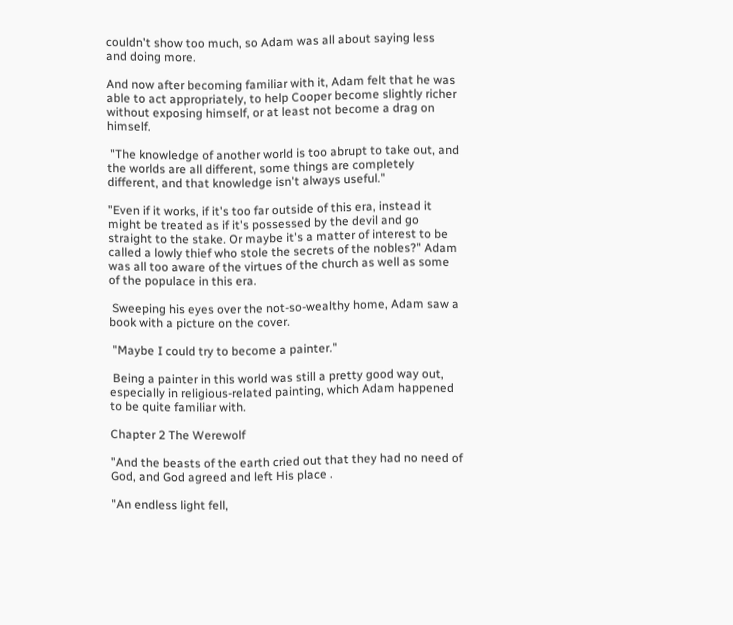couldn't show too much, so Adam was all about saying less and doing more.

And now after becoming familiar with it, Adam felt that he was able to act appropriately, to help Cooper become slightly richer without exposing himself, or at least not become a drag on himself.

 "The knowledge of another world is too abrupt to take out, and the worlds are all different, some things are completely different, and that knowledge isn't always useful."

"Even if it works, if it's too far outside of this era, instead it might be treated as if it's possessed by the devil and go straight to the stake. Or maybe it's a matter of interest to be called a lowly thief who stole the secrets of the nobles?" Adam was all too aware of the virtues of the church as well as some of the populace in this era.

 Sweeping his eyes over the not-so-wealthy home, Adam saw a book with a picture on the cover.

 "Maybe I could try to become a painter."

 Being a painter in this world was still a pretty good way out, especially in religious-related painting, which Adam happened to be quite familiar with.

Chapter 2 The Werewolf

"And the beasts of the earth cried out that they had no need of God, and God agreed and left His place .

"An endless light fell,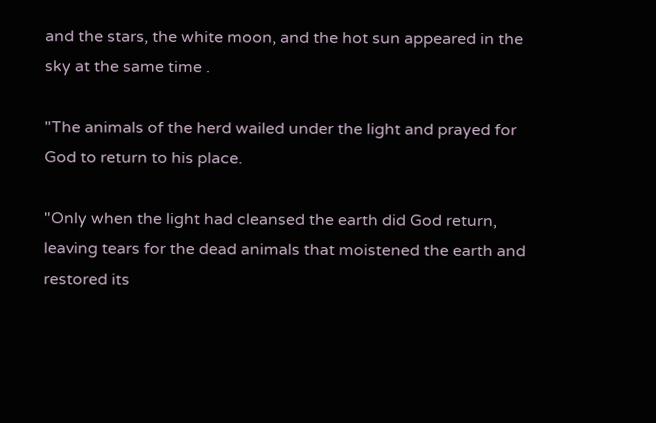and the stars, the white moon, and the hot sun appeared in the sky at the same time .

"The animals of the herd wailed under the light and prayed for God to return to his place.

"Only when the light had cleansed the earth did God return, leaving tears for the dead animals that moistened the earth and restored its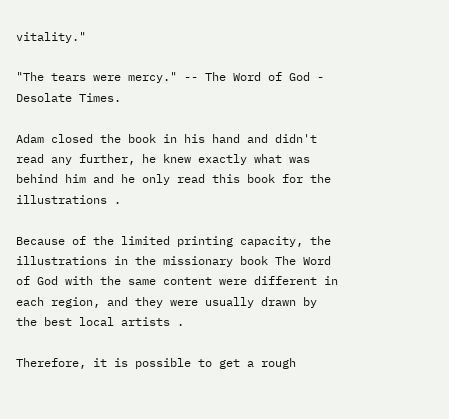vitality."

"The tears were mercy." -- The Word of God - Desolate Times.

Adam closed the book in his hand and didn't read any further, he knew exactly what was behind him and he only read this book for the illustrations .

Because of the limited printing capacity, the illustrations in the missionary book The Word of God with the same content were different in each region, and they were usually drawn by the best local artists .

Therefore, it is possible to get a rough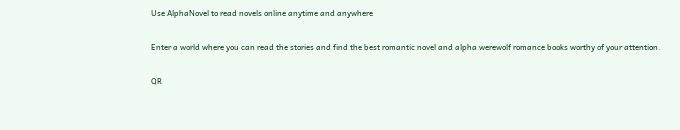Use AlphaNovel to read novels online anytime and anywhere

Enter a world where you can read the stories and find the best romantic novel and alpha werewolf romance books worthy of your attention.

QR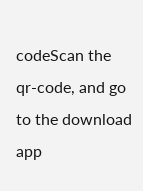codeScan the qr-code, and go to the download app